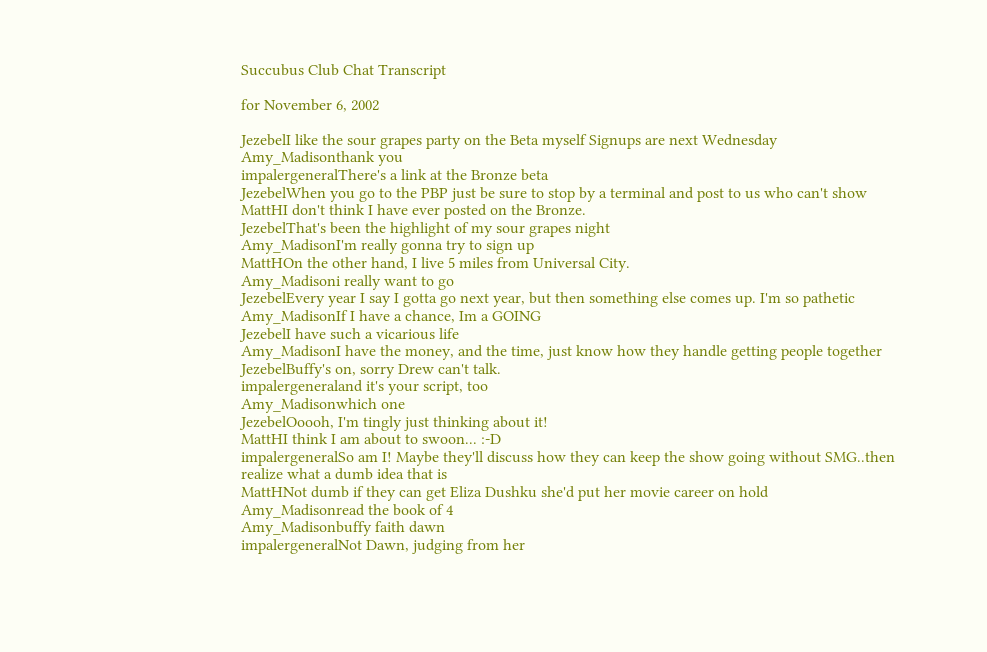Succubus Club Chat Transcript

for November 6, 2002

JezebelI like the sour grapes party on the Beta myself Signups are next Wednesday
Amy_Madisonthank you
impalergeneralThere's a link at the Bronze beta
JezebelWhen you go to the PBP just be sure to stop by a terminal and post to us who can't show
MattHI don't think I have ever posted on the Bronze.
JezebelThat's been the highlight of my sour grapes night
Amy_MadisonI'm really gonna try to sign up
MattHOn the other hand, I live 5 miles from Universal City.
Amy_Madisoni really want to go
JezebelEvery year I say I gotta go next year, but then something else comes up. I'm so pathetic
Amy_MadisonIf I have a chance, Im a GOING
JezebelI have such a vicarious life
Amy_MadisonI have the money, and the time, just know how they handle getting people together
JezebelBuffy's on, sorry Drew can't talk.
impalergeneraland it's your script, too
Amy_Madisonwhich one
JezebelOoooh, I'm tingly just thinking about it!
MattHI think I am about to swoon... :-D
impalergeneralSo am I! Maybe they'll discuss how they can keep the show going without SMG..then realize what a dumb idea that is
MattHNot dumb if they can get Eliza Dushku she'd put her movie career on hold
Amy_Madisonread the book of 4
Amy_Madisonbuffy faith dawn
impalergeneralNot Dawn, judging from her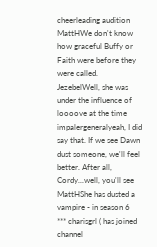cheerleading audition
MattHWe don't know how graceful Buffy or Faith were before they were called.
JezebelWell, she was under the influence of loooove at the time
impalergeneralyeah, I did say that. If we see Dawn dust someone, we'll feel better. After all, Cordy...well, you'll see
MattHShe has dusted a vampire - in season 6
*** charisgrl ( has joined channel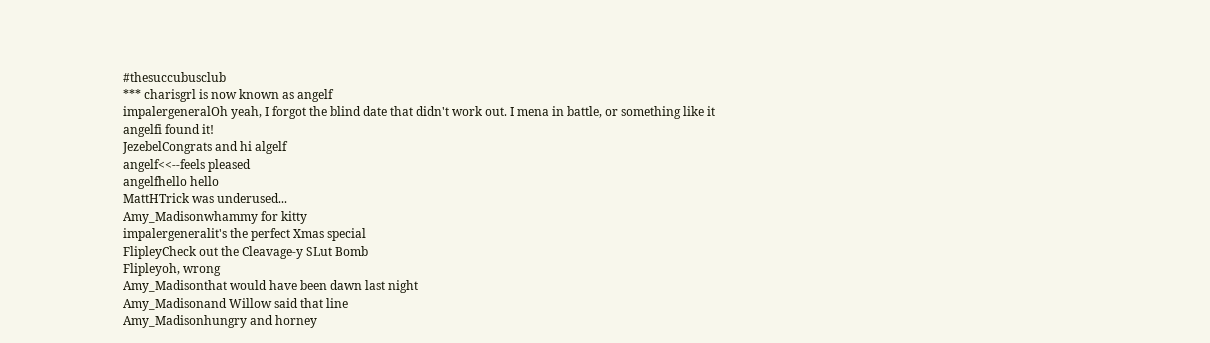#thesuccubusclub
*** charisgrl is now known as angelf
impalergeneralOh yeah, I forgot the blind date that didn't work out. I mena in battle, or something like it
angelfi found it!
JezebelCongrats and hi algelf
angelf<<--feels pleased
angelfhello hello
MattHTrick was underused...
Amy_Madisonwhammy for kitty
impalergeneralit's the perfect Xmas special
FlipleyCheck out the Cleavage-y SLut Bomb
Flipleyoh, wrong
Amy_Madisonthat would have been dawn last night
Amy_Madisonand Willow said that line
Amy_Madisonhungry and horney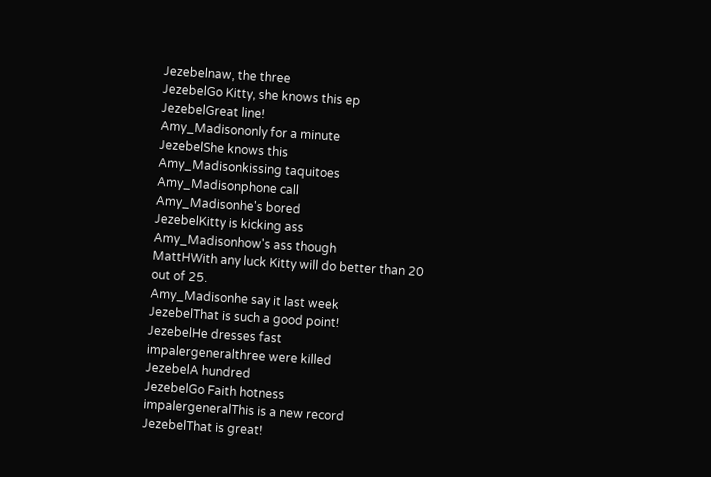Jezebelnaw, the three
JezebelGo Kitty, she knows this ep
JezebelGreat line!
Amy_Madisononly for a minute
JezebelShe knows this
Amy_Madisonkissing taquitoes
Amy_Madisonphone call
Amy_Madisonhe's bored
JezebelKitty is kicking ass
Amy_Madisonhow's ass though
MattHWith any luck Kitty will do better than 20 out of 25.
Amy_Madisonhe say it last week
JezebelThat is such a good point!
JezebelHe dresses fast
impalergeneralthree were killed
JezebelA hundred
JezebelGo Faith hotness
impalergeneralThis is a new record
JezebelThat is great!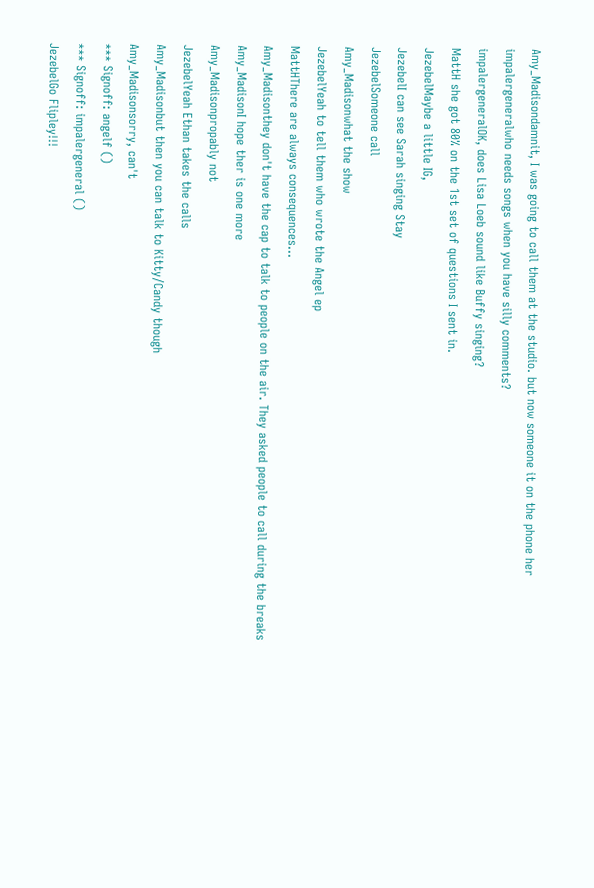Amy_Madisondamnit, I was going to call them at the studio. but now someone it on the phone her
impalergeneralwho needs songs when you have silly comments?
impalergeneralOK, does Lisa Loeb sound like Buffy singing?
MattH she got 80% on the 1st set of questions I sent in.
JezebelMaybe a little IG,
JezebelI can see Sarah singing Stay
JezebelSomeone call
Amy_Madisonwhat the show
JezebelYeah to tell them who wrote the Angel ep
MattHThere are always consequences...
Amy_Madisonthey don't have the cap to talk to people on the air. They asked people to call during the breaks
Amy_MadisonI hope ther is one more
Amy_Madisonpropably not
JezebelYeah Ethan takes the calls
Amy_Madisonbut then you can talk to Kitty/Candy though
Amy_Madisonsorry, can't
*** Signoff: angelf ()
*** Signoff: impalergeneral ()
JezebelGo Flipley!!!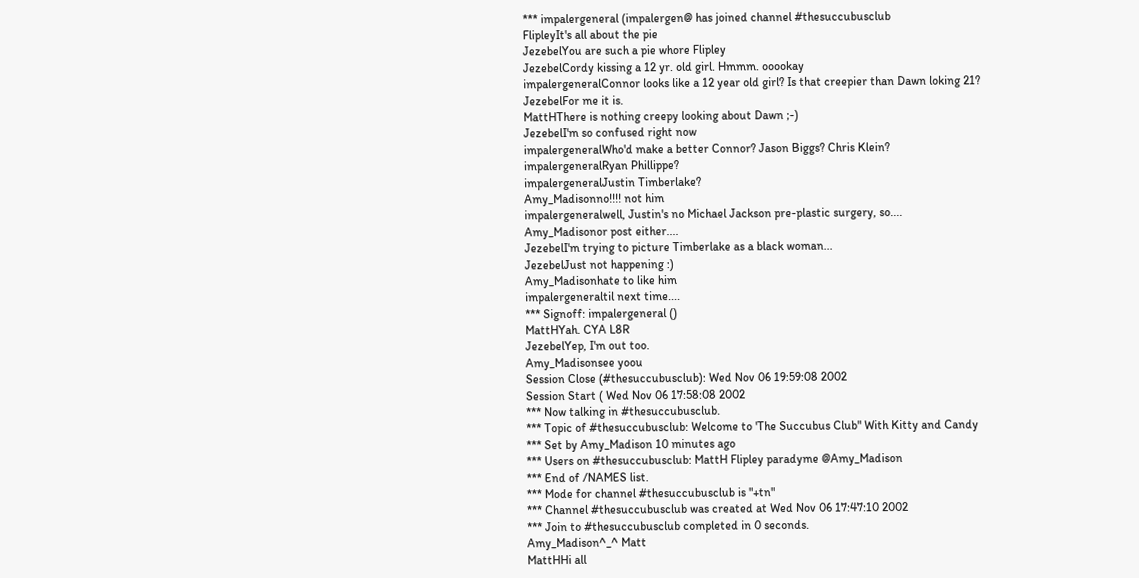*** impalergeneral (impalergen@ has joined channel #thesuccubusclub
FlipleyIt's all about the pie
JezebelYou are such a pie whore Flipley
JezebelCordy kissing a 12 yr. old girl. Hmmm. ooookay
impalergeneralConnor looks like a 12 year old girl? Is that creepier than Dawn loking 21?
JezebelFor me it is.
MattHThere is nothing creepy looking about Dawn ;-)
JezebelI'm so confused right now
impalergeneralWho'd make a better Connor? Jason Biggs? Chris Klein?
impalergeneralRyan Phillippe?
impalergeneralJustin Timberlake?
Amy_Madisonno!!!! not him
impalergeneralwell, Justin's no Michael Jackson pre-plastic surgery, so....
Amy_Madisonor post either....
JezebelI'm trying to picture Timberlake as a black woman...
JezebelJust not happening :)
Amy_Madisonhate to like him
impalergeneraltil next time....
*** Signoff: impalergeneral ()
MattHYah. CYA L8R
JezebelYep, I'm out too.
Amy_Madisonsee yoou
Session Close (#thesuccubusclub): Wed Nov 06 19:59:08 2002
Session Start ( Wed Nov 06 17:58:08 2002
*** Now talking in #thesuccubusclub.
*** Topic of #thesuccubusclub: Welcome to 'The Succubus Club" With Kitty and Candy
*** Set by Amy_Madison 10 minutes ago
*** Users on #thesuccubusclub: MattH Flipley paradyme @Amy_Madison
*** End of /NAMES list.
*** Mode for channel #thesuccubusclub is "+tn"
*** Channel #thesuccubusclub was created at Wed Nov 06 17:47:10 2002
*** Join to #thesuccubusclub completed in 0 seconds.
Amy_Madison^_^ Matt
MattHHi all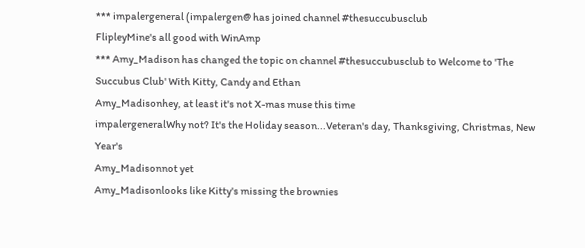*** impalergeneral (impalergen@ has joined channel #thesuccubusclub
FlipleyMine's all good with WinAmp
*** Amy_Madison has changed the topic on channel #thesuccubusclub to Welcome to 'The Succubus Club' With Kitty, Candy and Ethan
Amy_Madisonhey, at least it's not X-mas muse this time
impalergeneralWhy not? It's the Holiday season...Veteran's day, Thanksgiving, Christmas, New Year's
Amy_Madisonnot yet
Amy_Madisonlooks like Kitty's missing the brownies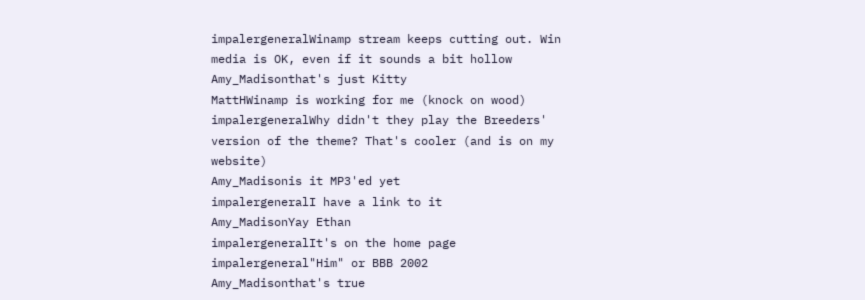impalergeneralWinamp stream keeps cutting out. Win media is OK, even if it sounds a bit hollow
Amy_Madisonthat's just Kitty
MattHWinamp is working for me (knock on wood)
impalergeneralWhy didn't they play the Breeders' version of the theme? That's cooler (and is on my website)
Amy_Madisonis it MP3'ed yet
impalergeneralI have a link to it
Amy_MadisonYay Ethan
impalergeneralIt's on the home page
impalergeneral"Him" or BBB 2002
Amy_Madisonthat's true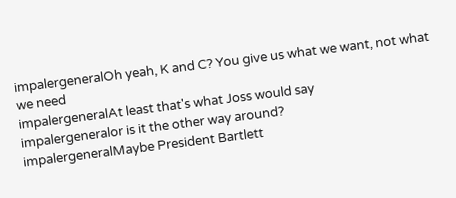impalergeneralOh yeah, K and C? You give us what we want, not what we need
impalergeneralAt least that's what Joss would say
impalergeneralor is it the other way around?
impalergeneralMaybe President Bartlett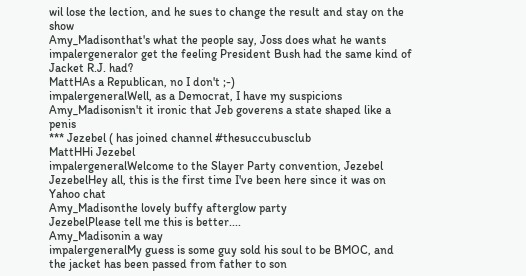wil lose the lection, and he sues to change the result and stay on the show
Amy_Madisonthat's what the people say, Joss does what he wants
impalergeneralor get the feeling President Bush had the same kind of Jacket R.J. had?
MattHAs a Republican, no I don't ;-)
impalergeneralWell, as a Democrat, I have my suspicions
Amy_Madisonisn't it ironic that Jeb goverens a state shaped like a penis
*** Jezebel ( has joined channel #thesuccubusclub
MattHHi Jezebel
impalergeneralWelcome to the Slayer Party convention, Jezebel
JezebelHey all, this is the first time I've been here since it was on Yahoo chat
Amy_Madisonthe lovely buffy afterglow party
JezebelPlease tell me this is better....
Amy_Madisonin a way
impalergeneralMy guess is some guy sold his soul to be BMOC, and the jacket has been passed from father to son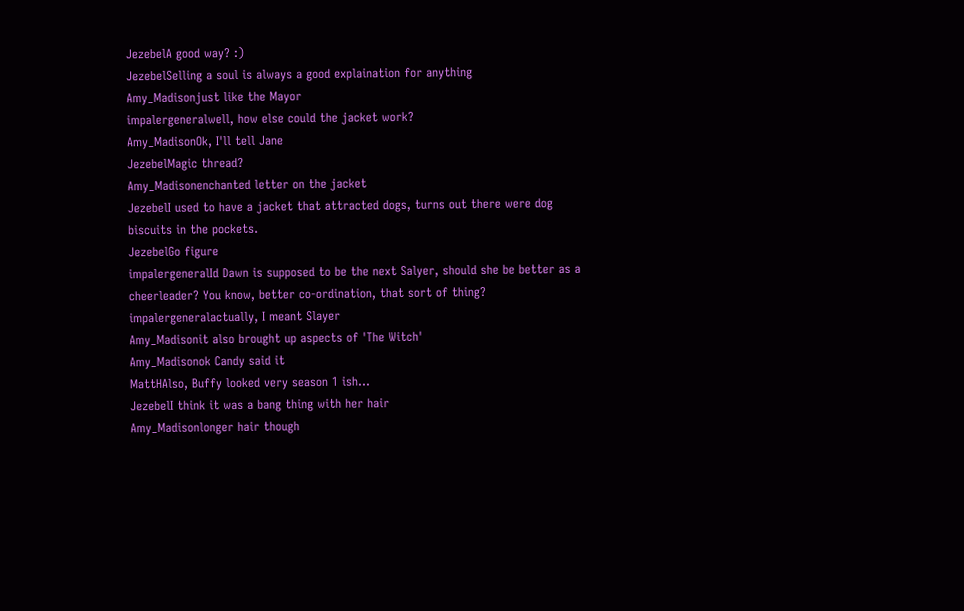JezebelA good way? :)
JezebelSelling a soul is always a good explaination for anything
Amy_Madisonjust like the Mayor
impalergeneralwell, how else could the jacket work?
Amy_MadisonOk, I'll tell Jane
JezebelMagic thread?
Amy_Madisonenchanted letter on the jacket
JezebelI used to have a jacket that attracted dogs, turns out there were dog biscuits in the pockets.
JezebelGo figure
impalergeneralId Dawn is supposed to be the next Salyer, should she be better as a cheerleader? You know, better co-ordination, that sort of thing?
impalergeneralactually, I meant Slayer
Amy_Madisonit also brought up aspects of 'The Witch'
Amy_Madisonok Candy said it
MattHAlso, Buffy looked very season 1 ish...
JezebelI think it was a bang thing with her hair
Amy_Madisonlonger hair though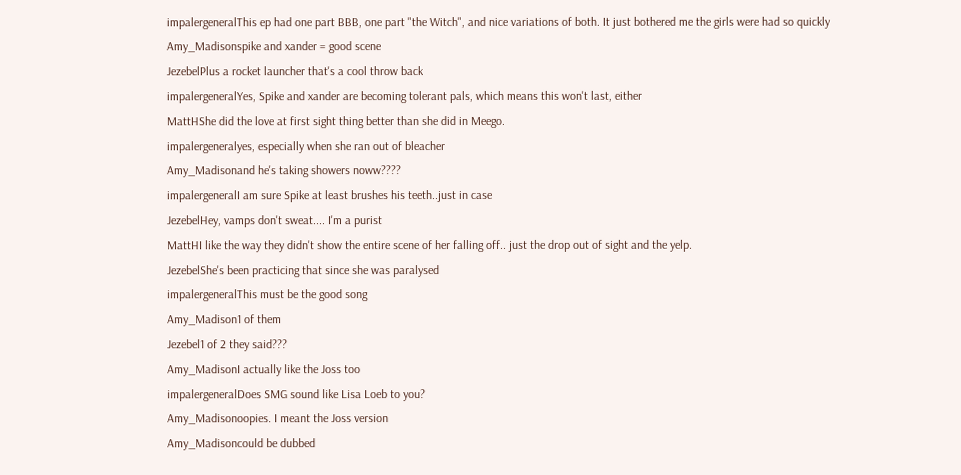impalergeneralThis ep had one part BBB, one part "the Witch", and nice variations of both. It just bothered me the girls were had so quickly
Amy_Madisonspike and xander = good scene
JezebelPlus a rocket launcher that's a cool throw back
impalergeneralYes, Spike and xander are becoming tolerant pals, which means this won't last, either
MattHShe did the love at first sight thing better than she did in Meego.
impalergeneralyes, especially when she ran out of bleacher
Amy_Madisonand he's taking showers noww????
impalergeneralI am sure Spike at least brushes his teeth..just in case
JezebelHey, vamps don't sweat.... I'm a purist
MattHI like the way they didn't show the entire scene of her falling off.. just the drop out of sight and the yelp.
JezebelShe's been practicing that since she was paralysed
impalergeneralThis must be the good song
Amy_Madison1 of them
Jezebel1 of 2 they said???
Amy_MadisonI actually like the Joss too
impalergeneralDoes SMG sound like Lisa Loeb to you?
Amy_Madisonoopies. I meant the Joss version
Amy_Madisoncould be dubbed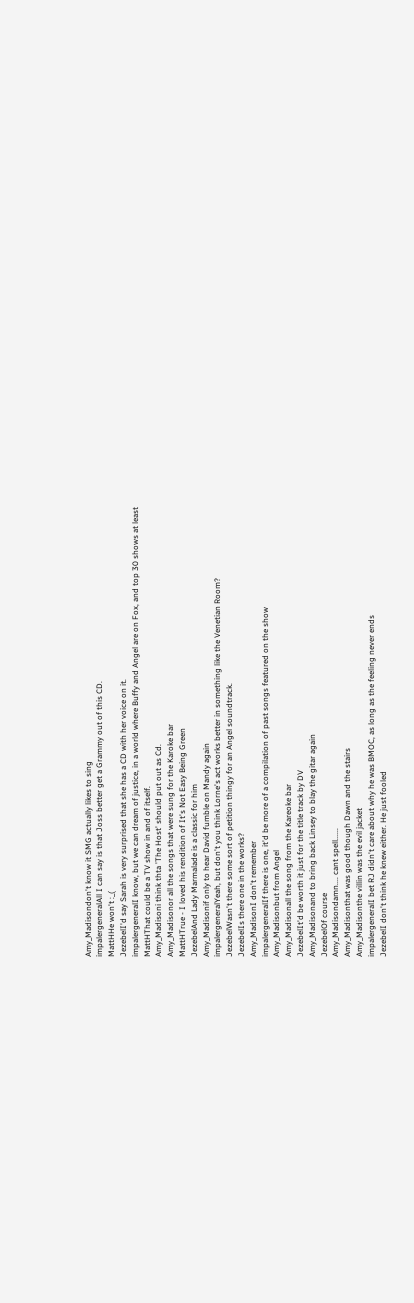Amy_Madisondon't know it SMG actually likes to sing
impalergeneralAll I can say is that Joss better get a Grammy out of this CD.
MattHHe won't :_(
JezebelI'd say Sarah is very surprised that she has a CD with her voice on it.
impalergeneralI know, but we can dream of justice, in a world where Buffy and Angel are on Fox, and top 30 shows at least
MattHThat could be a TV show in and of itself.
Amy_Madisoni think thta 'The Host' should put out as Cd.
Amy_Madisonor all the songs that were sung for the Karoke bar
MattHTrue - I loved his rendition of It's Not Easy Being Green
JezebelAnd Lady Marmalade is a classic for him
Amy_Madisonif only to hear David fumble on Mandy again
impalergeneralYeah, but don't you think Lorne's act works better in something like the Venetian Room?
JezebelWasn't there some sort of petition thingy for an Angel soundtrack.
JezebelIs there one in the works?
Amy_MadisonI don't remember
impalergeneralIf there is one, it'd be more of a compilation of past songs featured on the show
Amy_Madisonbut from Angel
Amy_Madisonall the song from the Kareoke bar
JezebelIt'd be worth it just for the title track by DV
Amy_Madisonand to bring back Linsey to blay the gitar again
JezebelOf course
Amy_Madisondamn.... cant spell......
Amy_Madisonthat was good though Dawn and the stairs
Amy_Madisonthe villin was the evil jacket
impalergeneralI bet RJ didn't care about why he was BMOC, as long as the feeling never ends
JezebelI don't think he knew either. He just fooled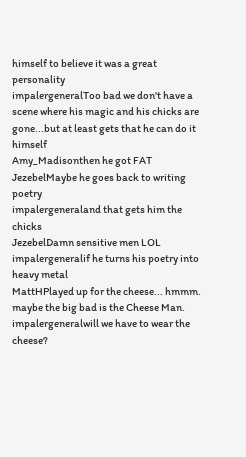himself to believe it was a great personality
impalergeneralToo bad we don't have a scene where his magic and his chicks are gone...but at least gets that he can do it himself
Amy_Madisonthen he got FAT
JezebelMaybe he goes back to writing poetry
impalergeneraland that gets him the chicks
JezebelDamn sensitive men LOL
impalergeneralif he turns his poetry into heavy metal
MattHPlayed up for the cheese... hmmm. maybe the big bad is the Cheese Man.
impalergeneralwill we have to wear the cheese?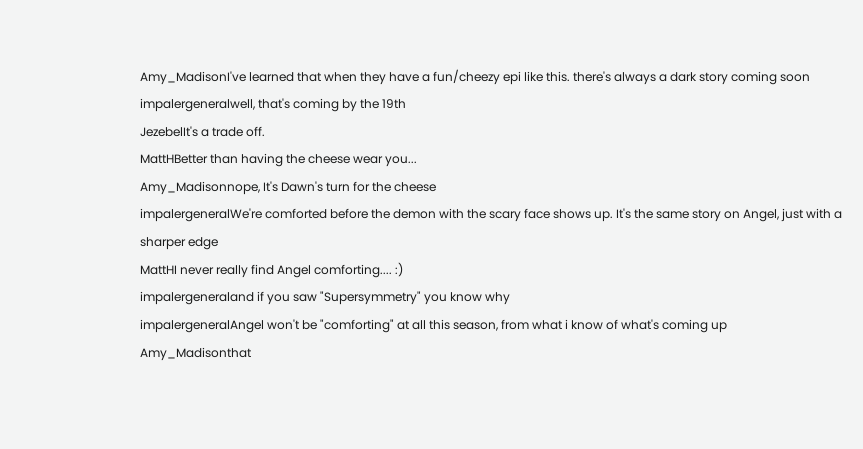Amy_MadisonI've learned that when they have a fun/cheezy epi like this. there's always a dark story coming soon
impalergeneralwell, that's coming by the 19th
JezebelIt's a trade off.
MattHBetter than having the cheese wear you...
Amy_Madisonnope, It's Dawn's turn for the cheese
impalergeneralWe're comforted before the demon with the scary face shows up. It's the same story on Angel, just with a sharper edge
MattHI never really find Angel comforting.... :)
impalergeneraland if you saw "Supersymmetry" you know why
impalergeneralAngel won't be "comforting" at all this season, from what i know of what's coming up
Amy_Madisonthat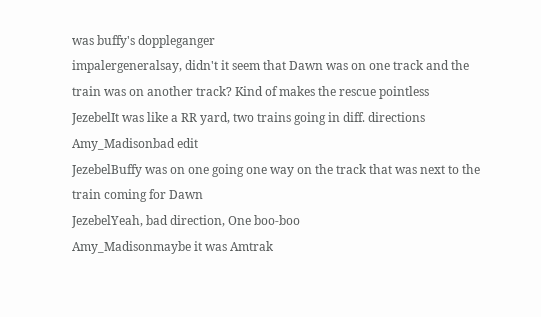was buffy's doppleganger
impalergeneralsay, didn't it seem that Dawn was on one track and the train was on another track? Kind of makes the rescue pointless
JezebelIt was like a RR yard, two trains going in diff. directions
Amy_Madisonbad edit
JezebelBuffy was on one going one way on the track that was next to the train coming for Dawn
JezebelYeah, bad direction, One boo-boo
Amy_Madisonmaybe it was Amtrak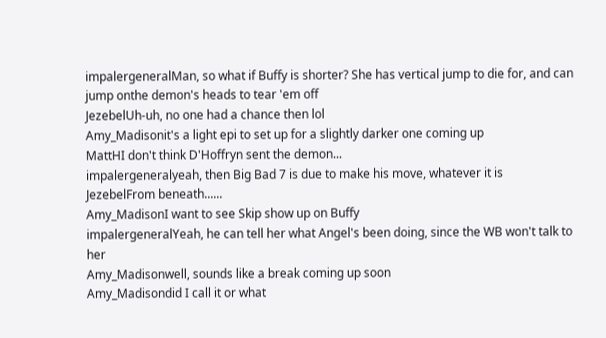impalergeneralMan, so what if Buffy is shorter? She has vertical jump to die for, and can jump onthe demon's heads to tear 'em off
JezebelUh-uh, no one had a chance then lol
Amy_Madisonit's a light epi to set up for a slightly darker one coming up
MattHI don't think D'Hoffryn sent the demon...
impalergeneralyeah, then Big Bad 7 is due to make his move, whatever it is
JezebelFrom beneath......
Amy_MadisonI want to see Skip show up on Buffy
impalergeneralYeah, he can tell her what Angel's been doing, since the WB won't talk to her
Amy_Madisonwell, sounds like a break coming up soon
Amy_Madisondid I call it or what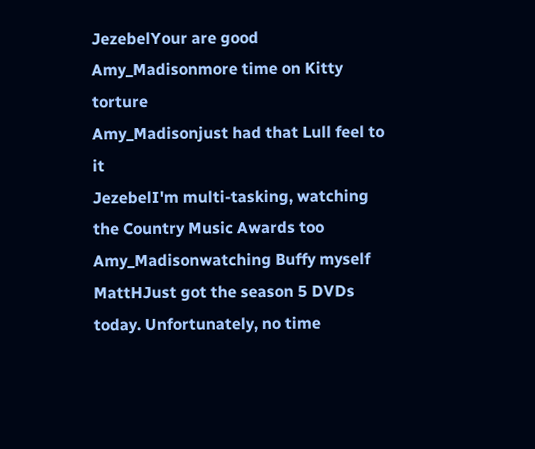JezebelYour are good
Amy_Madisonmore time on Kitty torture
Amy_Madisonjust had that Lull feel to it
JezebelI'm multi-tasking, watching the Country Music Awards too
Amy_Madisonwatching Buffy myself
MattHJust got the season 5 DVDs today. Unfortunately, no time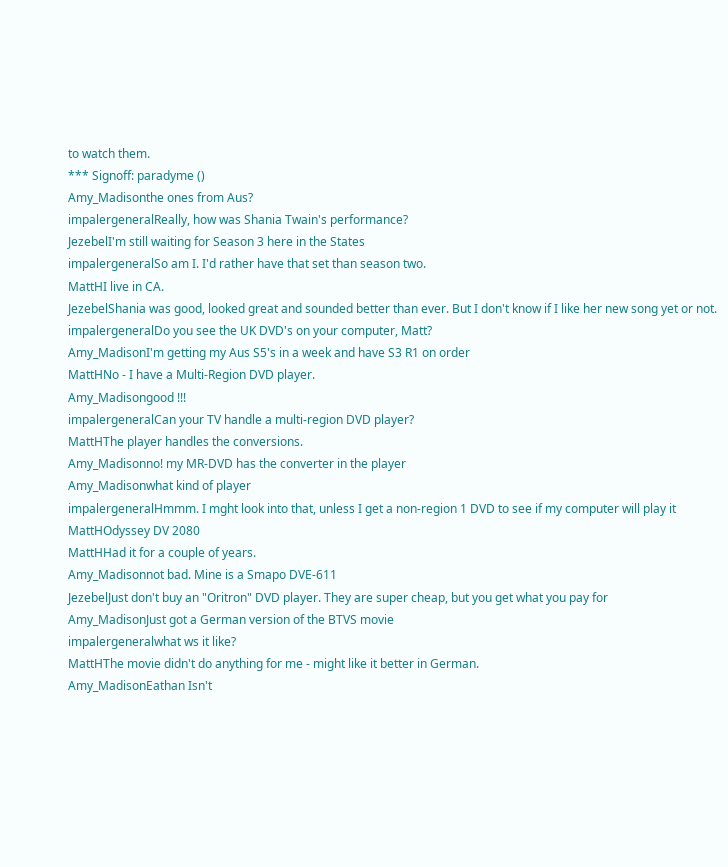to watch them.
*** Signoff: paradyme ()
Amy_Madisonthe ones from Aus?
impalergeneralReally, how was Shania Twain's performance?
JezebelI'm still waiting for Season 3 here in the States
impalergeneralSo am I. I'd rather have that set than season two.
MattHI live in CA.
JezebelShania was good, looked great and sounded better than ever. But I don't know if I like her new song yet or not.
impalergeneralDo you see the UK DVD's on your computer, Matt?
Amy_MadisonI'm getting my Aus S5's in a week and have S3 R1 on order
MattHNo - I have a Multi-Region DVD player.
Amy_Madisongood !!!
impalergeneralCan your TV handle a multi-region DVD player?
MattHThe player handles the conversions.
Amy_Madisonno! my MR-DVD has the converter in the player
Amy_Madisonwhat kind of player
impalergeneralHmmm. I mght look into that, unless I get a non-region 1 DVD to see if my computer will play it
MattHOdyssey DV 2080
MattHHad it for a couple of years.
Amy_Madisonnot bad. Mine is a Smapo DVE-611
JezebelJust don't buy an "Oritron" DVD player. They are super cheap, but you get what you pay for
Amy_MadisonJust got a German version of the BTVS movie
impalergeneralwhat ws it like?
MattHThe movie didn't do anything for me - might like it better in German.
Amy_MadisonEathan Isn't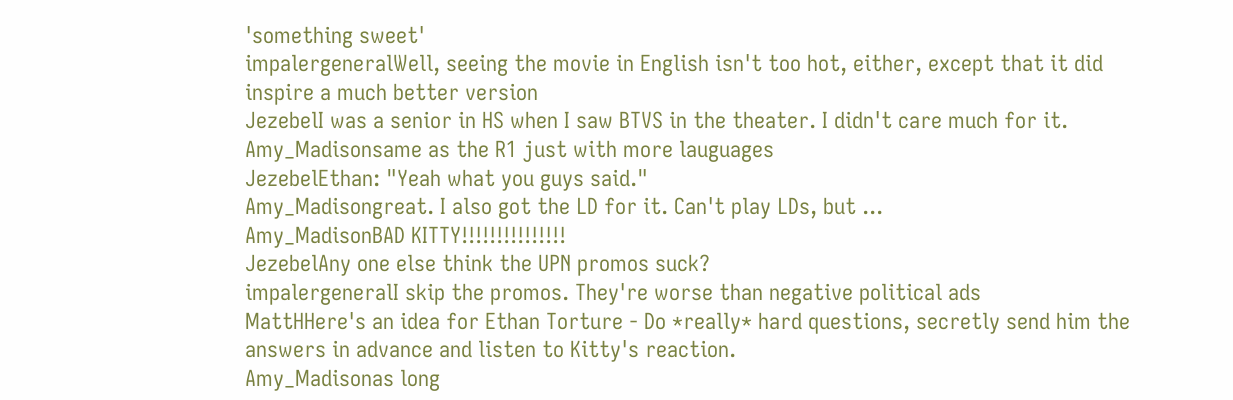'something sweet'
impalergeneralWell, seeing the movie in English isn't too hot, either, except that it did inspire a much better version
JezebelI was a senior in HS when I saw BTVS in the theater. I didn't care much for it.
Amy_Madisonsame as the R1 just with more lauguages
JezebelEthan: "Yeah what you guys said."
Amy_Madisongreat. I also got the LD for it. Can't play LDs, but ...
Amy_MadisonBAD KITTY!!!!!!!!!!!!!!!
JezebelAny one else think the UPN promos suck?
impalergeneralI skip the promos. They're worse than negative political ads
MattHHere's an idea for Ethan Torture - Do *really* hard questions, secretly send him the answers in advance and listen to Kitty's reaction.
Amy_Madisonas long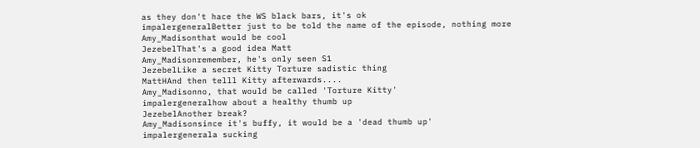as they don't hace the WS black bars, it's ok
impalergeneralBetter just to be told the name of the episode, nothing more
Amy_Madisonthat would be cool
JezebelThat's a good idea Matt
Amy_Madisonremember, he's only seen S1
JezebelLike a secret Kitty Torture sadistic thing
MattHAnd then telll Kitty afterwards....
Amy_Madisonno, that would be called 'Torture Kitty'
impalergeneralhow about a healthy thumb up
JezebelAnother break?
Amy_Madisonsince it's buffy, it would be a 'dead thumb up'
impalergenerala sucking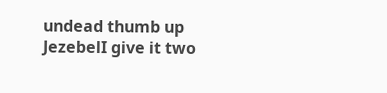undead thumb up
JezebelI give it two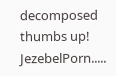decomposed thumbs up!
JezebelPorn.....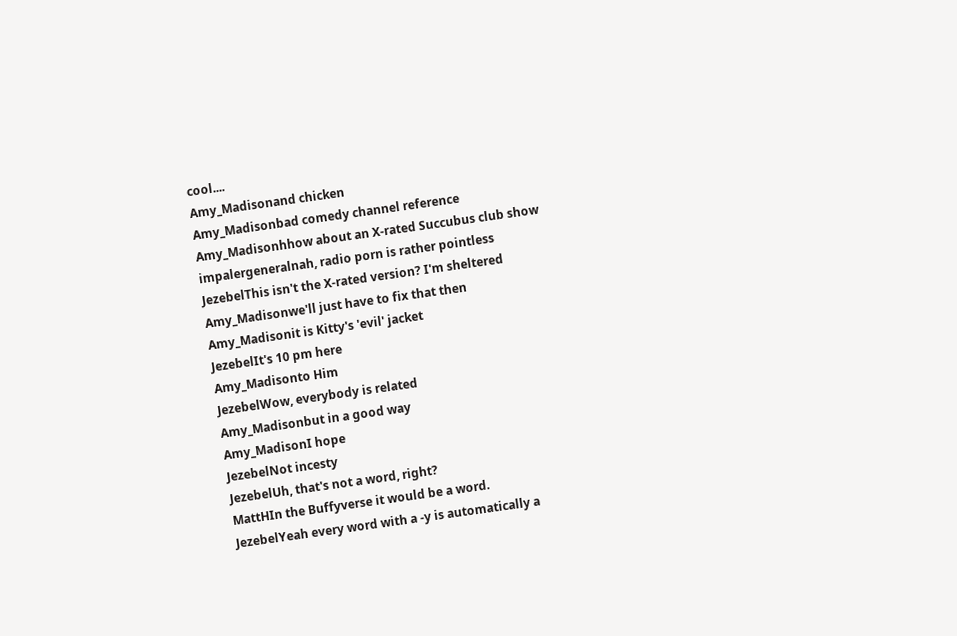cool....
Amy_Madisonand chicken
Amy_Madisonbad comedy channel reference
Amy_Madisonhhow about an X-rated Succubus club show
impalergeneralnah, radio porn is rather pointless
JezebelThis isn't the X-rated version? I'm sheltered
Amy_Madisonwe'll just have to fix that then
Amy_Madisonit is Kitty's 'evil' jacket
JezebelIt's 10 pm here
Amy_Madisonto Him
JezebelWow, everybody is related
Amy_Madisonbut in a good way
Amy_MadisonI hope
JezebelNot incesty
JezebelUh, that's not a word, right?
MattHIn the Buffyverse it would be a word.
JezebelYeah every word with a -y is automatically a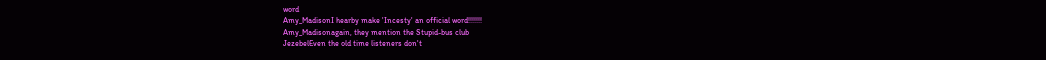word
Amy_MadisonI hearby make 'Incesty' an official word!!!!!!!
Amy_Madisonagain, they mention the Stupid-bus club
JezebelEven the old time listeners don't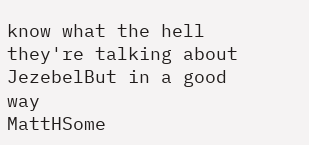know what the hell they're talking about
JezebelBut in a good way
MattHSome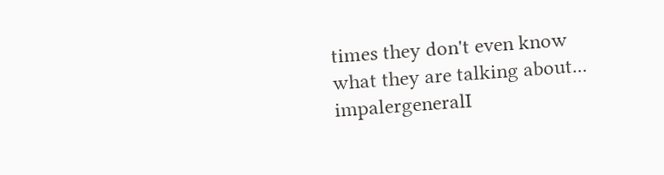times they don't even know what they are talking about...
impalergeneralI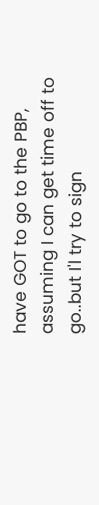have GOT to go to the PBP, assuming I can get time off to go..but I'l try to sign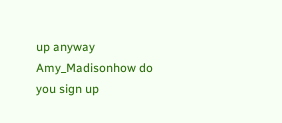up anyway
Amy_Madisonhow do you sign up